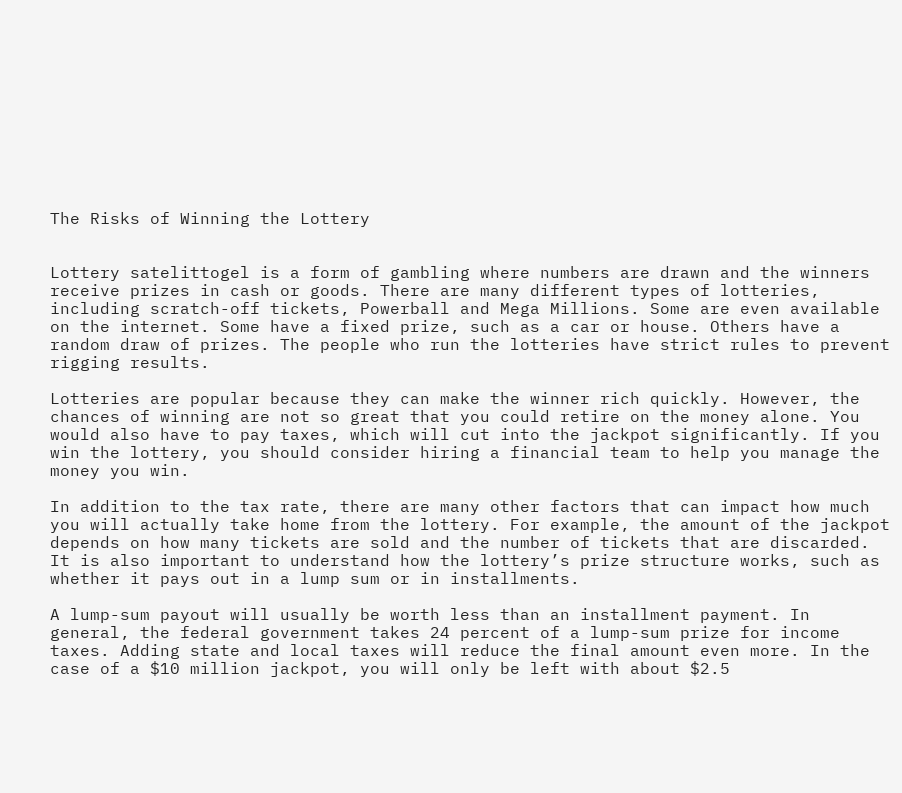The Risks of Winning the Lottery


Lottery satelittogel is a form of gambling where numbers are drawn and the winners receive prizes in cash or goods. There are many different types of lotteries, including scratch-off tickets, Powerball and Mega Millions. Some are even available on the internet. Some have a fixed prize, such as a car or house. Others have a random draw of prizes. The people who run the lotteries have strict rules to prevent rigging results.

Lotteries are popular because they can make the winner rich quickly. However, the chances of winning are not so great that you could retire on the money alone. You would also have to pay taxes, which will cut into the jackpot significantly. If you win the lottery, you should consider hiring a financial team to help you manage the money you win.

In addition to the tax rate, there are many other factors that can impact how much you will actually take home from the lottery. For example, the amount of the jackpot depends on how many tickets are sold and the number of tickets that are discarded. It is also important to understand how the lottery’s prize structure works, such as whether it pays out in a lump sum or in installments.

A lump-sum payout will usually be worth less than an installment payment. In general, the federal government takes 24 percent of a lump-sum prize for income taxes. Adding state and local taxes will reduce the final amount even more. In the case of a $10 million jackpot, you will only be left with about $2.5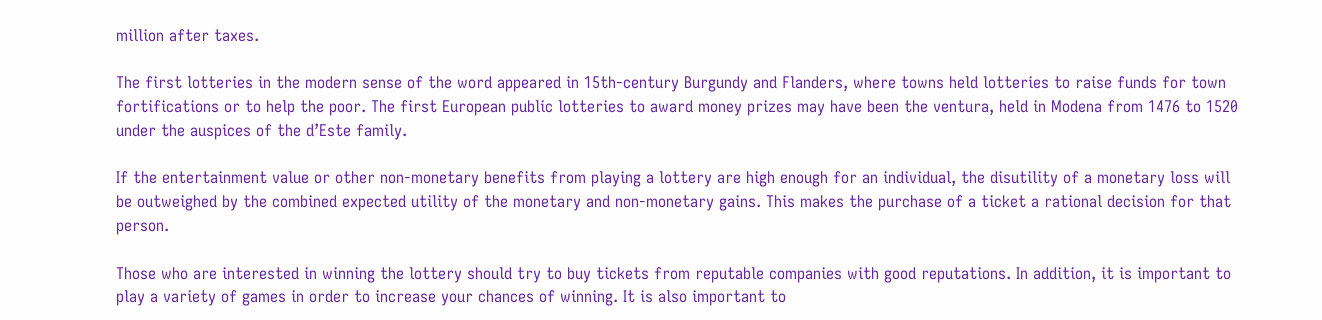million after taxes.

The first lotteries in the modern sense of the word appeared in 15th-century Burgundy and Flanders, where towns held lotteries to raise funds for town fortifications or to help the poor. The first European public lotteries to award money prizes may have been the ventura, held in Modena from 1476 to 1520 under the auspices of the d’Este family.

If the entertainment value or other non-monetary benefits from playing a lottery are high enough for an individual, the disutility of a monetary loss will be outweighed by the combined expected utility of the monetary and non-monetary gains. This makes the purchase of a ticket a rational decision for that person.

Those who are interested in winning the lottery should try to buy tickets from reputable companies with good reputations. In addition, it is important to play a variety of games in order to increase your chances of winning. It is also important to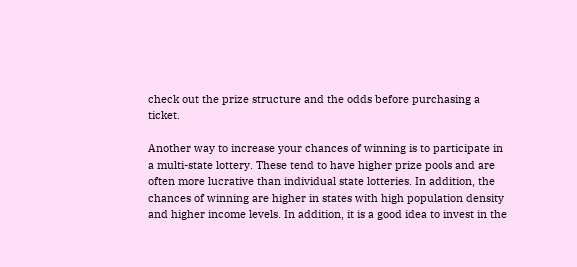check out the prize structure and the odds before purchasing a ticket.

Another way to increase your chances of winning is to participate in a multi-state lottery. These tend to have higher prize pools and are often more lucrative than individual state lotteries. In addition, the chances of winning are higher in states with high population density and higher income levels. In addition, it is a good idea to invest in the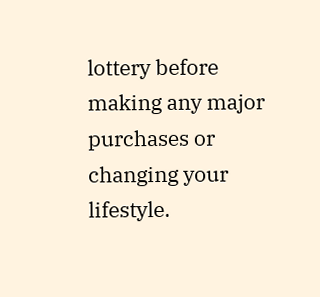lottery before making any major purchases or changing your lifestyle.